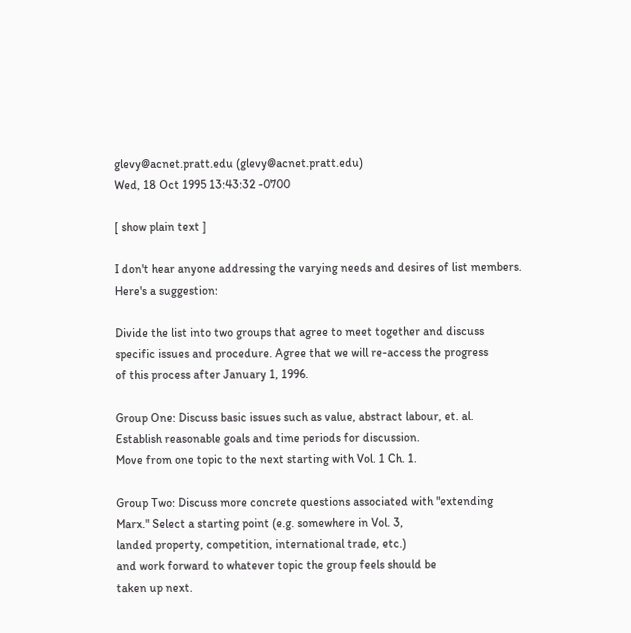glevy@acnet.pratt.edu (glevy@acnet.pratt.edu)
Wed, 18 Oct 1995 13:43:32 -0700

[ show plain text ]

I don't hear anyone addressing the varying needs and desires of list members.
Here's a suggestion:

Divide the list into two groups that agree to meet together and discuss
specific issues and procedure. Agree that we will re-access the progress
of this process after January 1, 1996.

Group One: Discuss basic issues such as value, abstract labour, et. al.
Establish reasonable goals and time periods for discussion.
Move from one topic to the next starting with Vol. 1 Ch. 1.

Group Two: Discuss more concrete questions associated with "extending
Marx." Select a starting point (e.g. somewhere in Vol. 3,
landed property, competition, international trade, etc.)
and work forward to whatever topic the group feels should be
taken up next.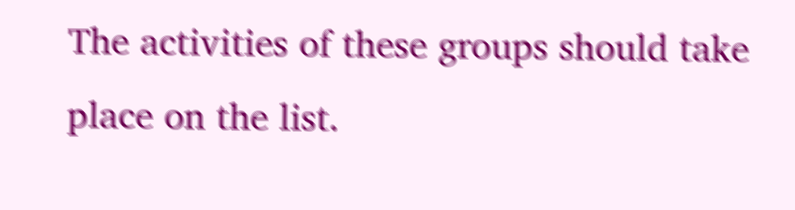The activities of these groups should take place on the list.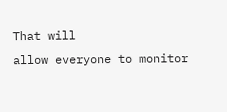That will
allow everyone to monitor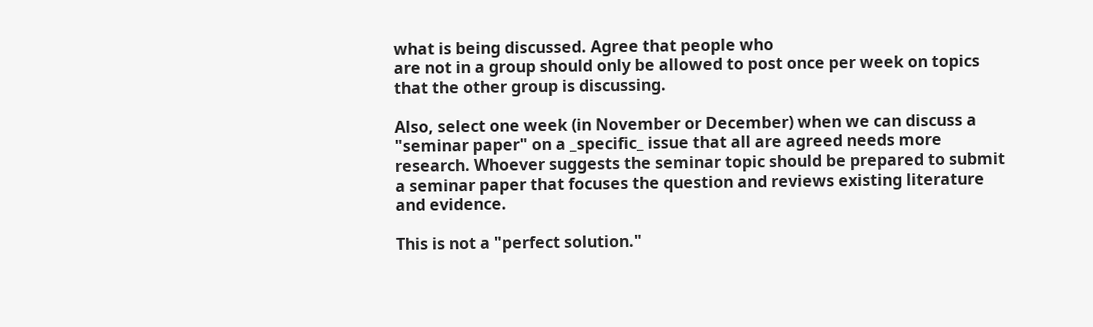what is being discussed. Agree that people who
are not in a group should only be allowed to post once per week on topics
that the other group is discussing.

Also, select one week (in November or December) when we can discuss a
"seminar paper" on a _specific_ issue that all are agreed needs more
research. Whoever suggests the seminar topic should be prepared to submit
a seminar paper that focuses the question and reviews existing literature
and evidence.

This is not a "perfect solution."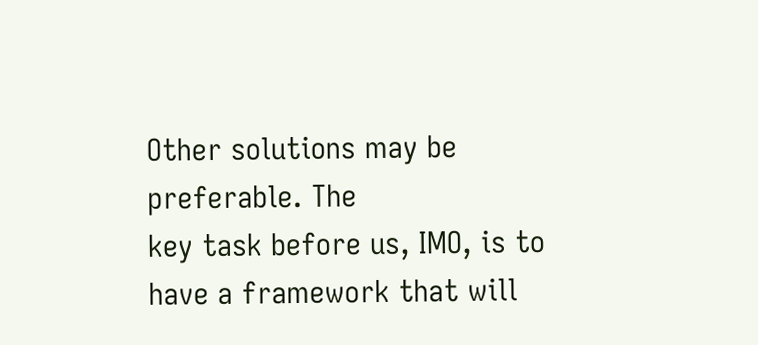Other solutions may be preferable. The
key task before us, IMO, is to have a framework that will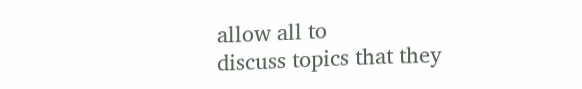allow all to
discuss topics that they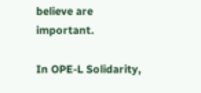believe are important.

In OPE-L Solidarity,